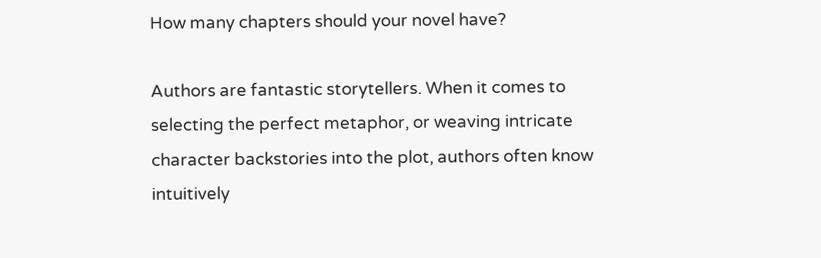How many chapters should your novel have?

Authors are fantastic storytellers. When it comes to selecting the perfect metaphor, or weaving intricate character backstories into the plot, authors often know intuitively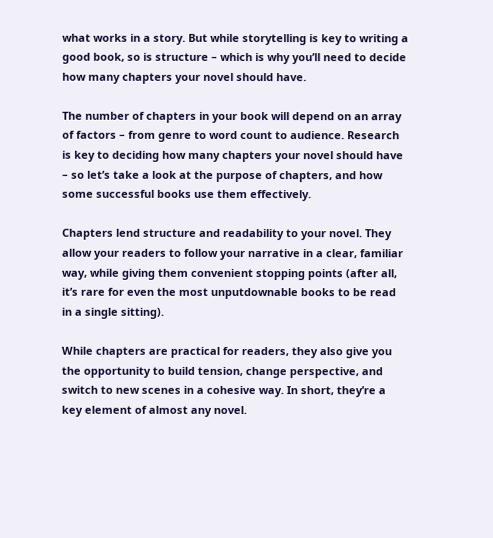what works in a story. But while storytelling is key to writing a good book, so is structure – which is why you’ll need to decide how many chapters your novel should have.

The number of chapters in your book will depend on an array of factors – from genre to word count to audience. Research is key to deciding how many chapters your novel should have – so let’s take a look at the purpose of chapters, and how some successful books use them effectively.

Chapters lend structure and readability to your novel. They allow your readers to follow your narrative in a clear, familiar way, while giving them convenient stopping points (after all, it’s rare for even the most unputdownable books to be read in a single sitting).

While chapters are practical for readers, they also give you the opportunity to build tension, change perspective, and switch to new scenes in a cohesive way. In short, they’re a key element of almost any novel.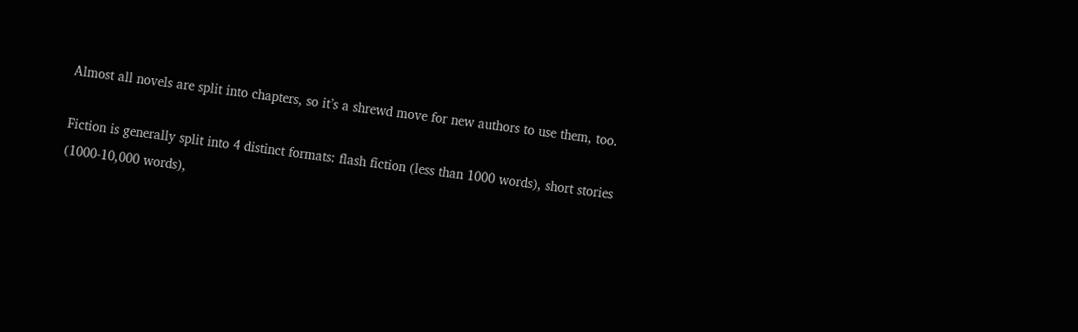Almost all novels are split into chapters, so it’s a shrewd move for new authors to use them, too.

Fiction is generally split into 4 distinct formats: flash fiction (less than 1000 words), short stories (1000-10,000 words),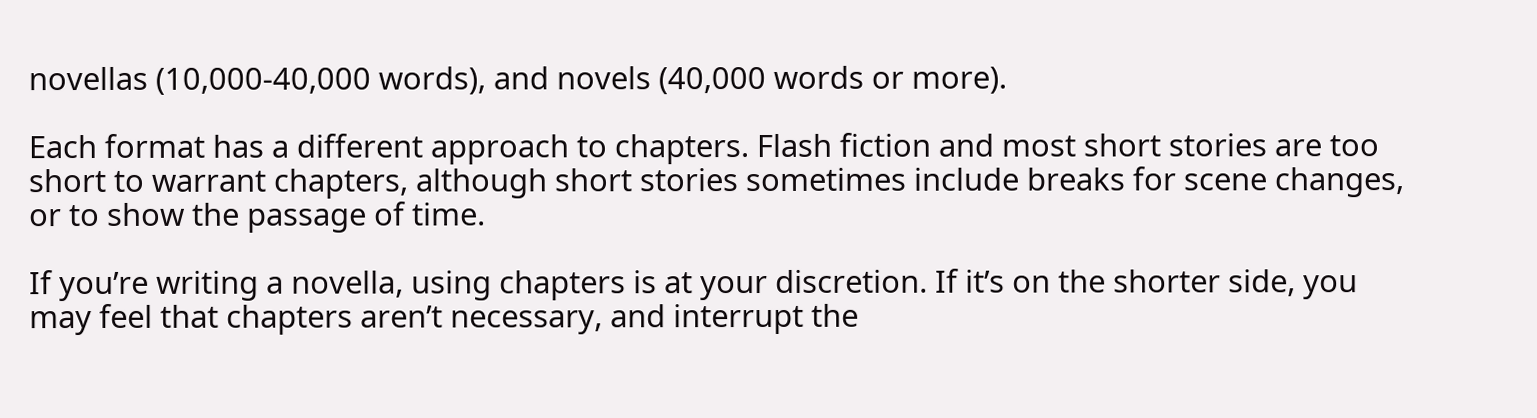novellas (10,000-40,000 words), and novels (40,000 words or more).

Each format has a different approach to chapters. Flash fiction and most short stories are too short to warrant chapters, although short stories sometimes include breaks for scene changes, or to show the passage of time.

If you’re writing a novella, using chapters is at your discretion. If it’s on the shorter side, you may feel that chapters aren’t necessary, and interrupt the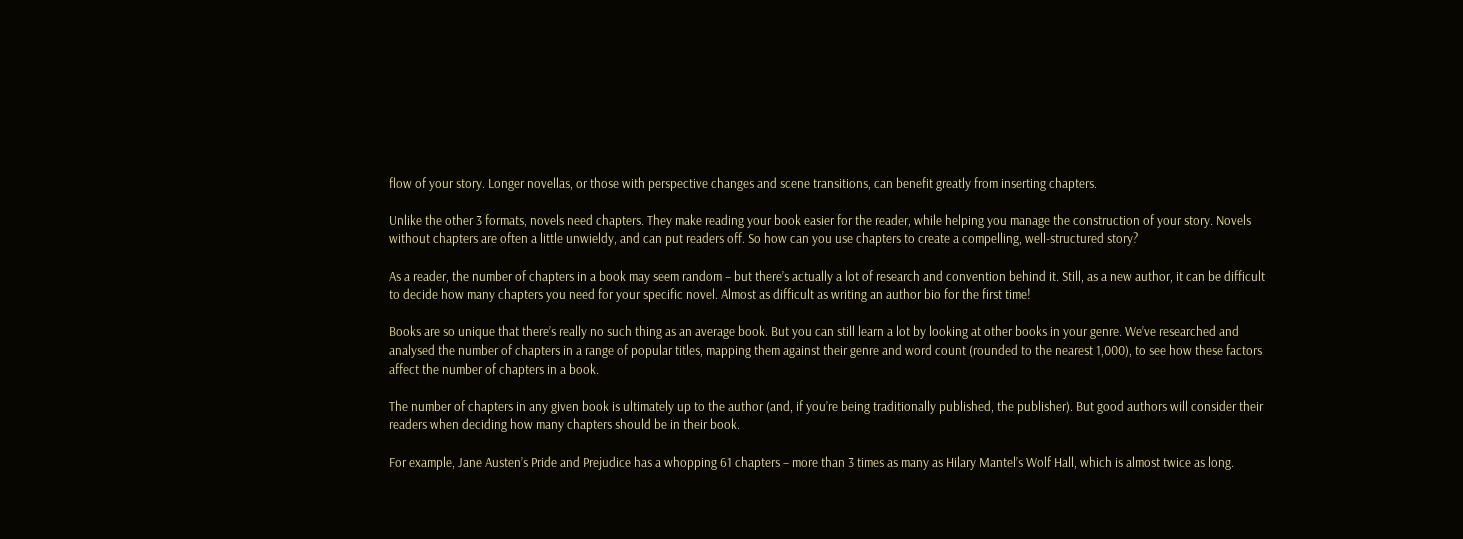flow of your story. Longer novellas, or those with perspective changes and scene transitions, can benefit greatly from inserting chapters.

Unlike the other 3 formats, novels need chapters. They make reading your book easier for the reader, while helping you manage the construction of your story. Novels without chapters are often a little unwieldy, and can put readers off. So how can you use chapters to create a compelling, well-structured story?

As a reader, the number of chapters in a book may seem random – but there’s actually a lot of research and convention behind it. Still, as a new author, it can be difficult to decide how many chapters you need for your specific novel. Almost as difficult as writing an author bio for the first time!

Books are so unique that there’s really no such thing as an average book. But you can still learn a lot by looking at other books in your genre. We’ve researched and analysed the number of chapters in a range of popular titles, mapping them against their genre and word count (rounded to the nearest 1,000), to see how these factors affect the number of chapters in a book.

The number of chapters in any given book is ultimately up to the author (and, if you’re being traditionally published, the publisher). But good authors will consider their readers when deciding how many chapters should be in their book.

For example, Jane Austen’s Pride and Prejudice has a whopping 61 chapters – more than 3 times as many as Hilary Mantel’s Wolf Hall, which is almost twice as long.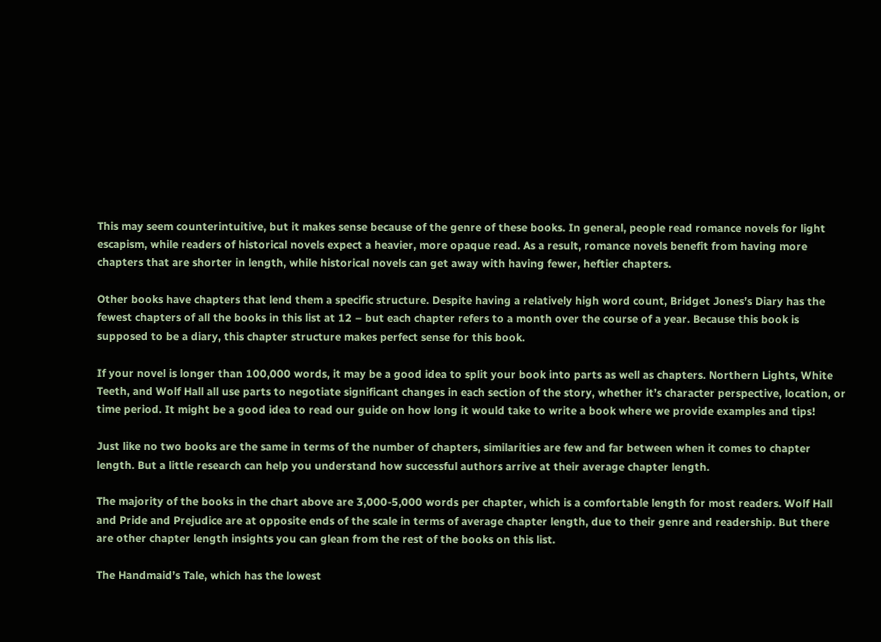This may seem counterintuitive, but it makes sense because of the genre of these books. In general, people read romance novels for light escapism, while readers of historical novels expect a heavier, more opaque read. As a result, romance novels benefit from having more chapters that are shorter in length, while historical novels can get away with having fewer, heftier chapters.

Other books have chapters that lend them a specific structure. Despite having a relatively high word count, Bridget Jones’s Diary has the fewest chapters of all the books in this list at 12 – but each chapter refers to a month over the course of a year. Because this book is supposed to be a diary, this chapter structure makes perfect sense for this book.

If your novel is longer than 100,000 words, it may be a good idea to split your book into parts as well as chapters. Northern Lights, White Teeth, and Wolf Hall all use parts to negotiate significant changes in each section of the story, whether it’s character perspective, location, or time period. It might be a good idea to read our guide on how long it would take to write a book where we provide examples and tips!

Just like no two books are the same in terms of the number of chapters, similarities are few and far between when it comes to chapter length. But a little research can help you understand how successful authors arrive at their average chapter length.

The majority of the books in the chart above are 3,000-5,000 words per chapter, which is a comfortable length for most readers. Wolf Hall and Pride and Prejudice are at opposite ends of the scale in terms of average chapter length, due to their genre and readership. But there are other chapter length insights you can glean from the rest of the books on this list.

The Handmaid’s Tale, which has the lowest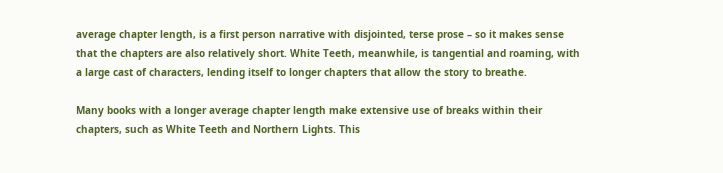average chapter length, is a first person narrative with disjointed, terse prose – so it makes sense that the chapters are also relatively short. White Teeth, meanwhile, is tangential and roaming, with a large cast of characters, lending itself to longer chapters that allow the story to breathe.

Many books with a longer average chapter length make extensive use of breaks within their chapters, such as White Teeth and Northern Lights. This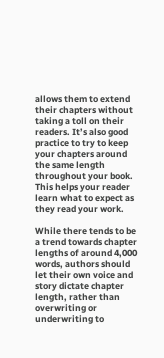allows them to extend their chapters without taking a toll on their readers. It’s also good practice to try to keep your chapters around the same length throughout your book. This helps your reader learn what to expect as they read your work.

While there tends to be a trend towards chapter lengths of around 4,000 words, authors should let their own voice and story dictate chapter length, rather than overwriting or underwriting to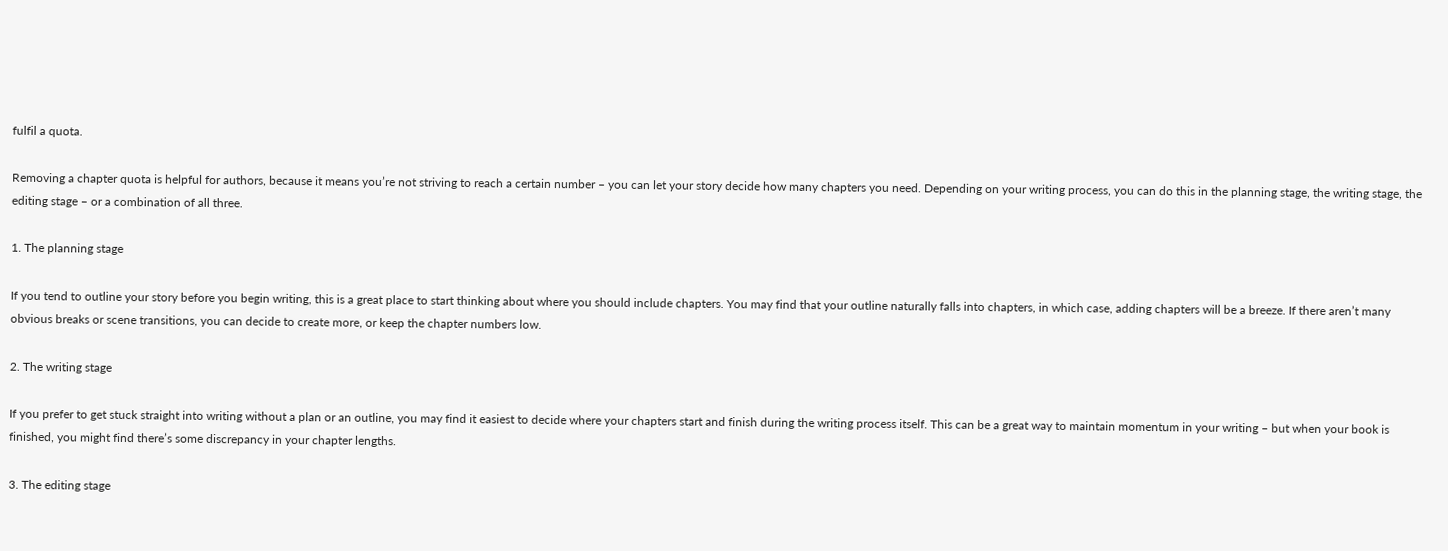fulfil a quota.

Removing a chapter quota is helpful for authors, because it means you’re not striving to reach a certain number – you can let your story decide how many chapters you need. Depending on your writing process, you can do this in the planning stage, the writing stage, the editing stage – or a combination of all three.

1. The planning stage

If you tend to outline your story before you begin writing, this is a great place to start thinking about where you should include chapters. You may find that your outline naturally falls into chapters, in which case, adding chapters will be a breeze. If there aren’t many obvious breaks or scene transitions, you can decide to create more, or keep the chapter numbers low.

2. The writing stage

If you prefer to get stuck straight into writing without a plan or an outline, you may find it easiest to decide where your chapters start and finish during the writing process itself. This can be a great way to maintain momentum in your writing – but when your book is finished, you might find there’s some discrepancy in your chapter lengths.

3. The editing stage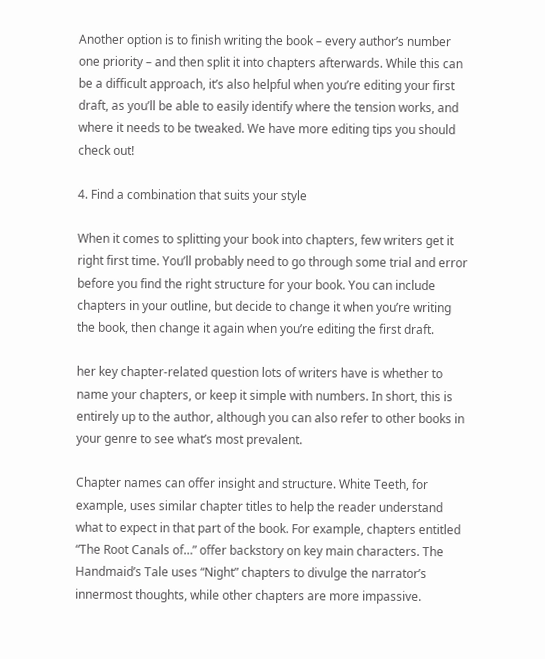Another option is to finish writing the book – every author’s number one priority – and then split it into chapters afterwards. While this can be a difficult approach, it’s also helpful when you’re editing your first draft, as you’ll be able to easily identify where the tension works, and where it needs to be tweaked. We have more editing tips you should check out!

4. Find a combination that suits your style

When it comes to splitting your book into chapters, few writers get it right first time. You’ll probably need to go through some trial and error before you find the right structure for your book. You can include chapters in your outline, but decide to change it when you’re writing the book, then change it again when you’re editing the first draft.

her key chapter-related question lots of writers have is whether to name your chapters, or keep it simple with numbers. In short, this is entirely up to the author, although you can also refer to other books in your genre to see what’s most prevalent.

Chapter names can offer insight and structure. White Teeth, for example, uses similar chapter titles to help the reader understand what to expect in that part of the book. For example, chapters entitled “The Root Canals of…” offer backstory on key main characters. The Handmaid’s Tale uses “Night” chapters to divulge the narrator’s innermost thoughts, while other chapters are more impassive.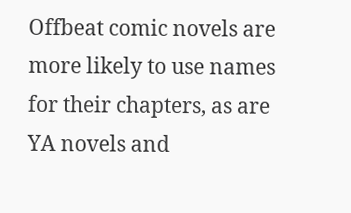Offbeat comic novels are more likely to use names for their chapters, as are YA novels and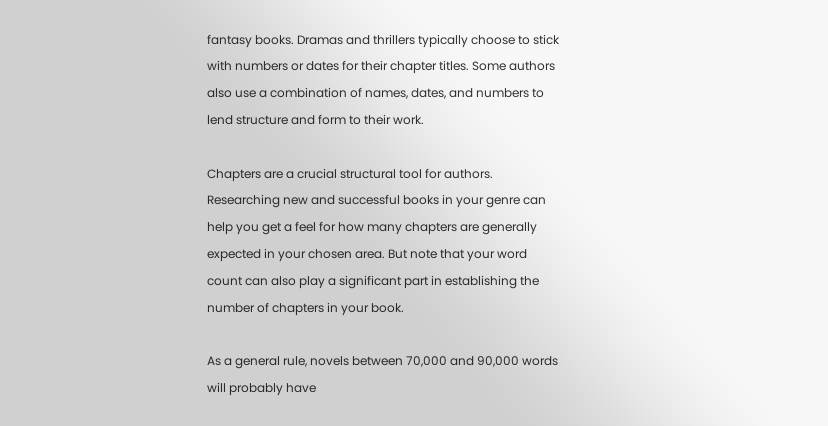fantasy books. Dramas and thrillers typically choose to stick with numbers or dates for their chapter titles. Some authors also use a combination of names, dates, and numbers to lend structure and form to their work.

Chapters are a crucial structural tool for authors. Researching new and successful books in your genre can help you get a feel for how many chapters are generally expected in your chosen area. But note that your word count can also play a significant part in establishing the number of chapters in your book.

As a general rule, novels between 70,000 and 90,000 words will probably have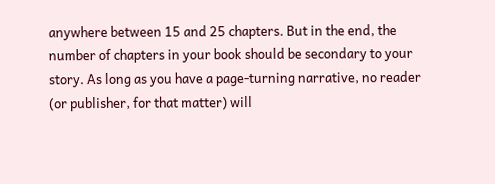anywhere between 15 and 25 chapters. But in the end, the number of chapters in your book should be secondary to your story. As long as you have a page-turning narrative, no reader (or publisher, for that matter) will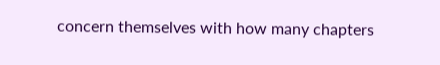concern themselves with how many chapters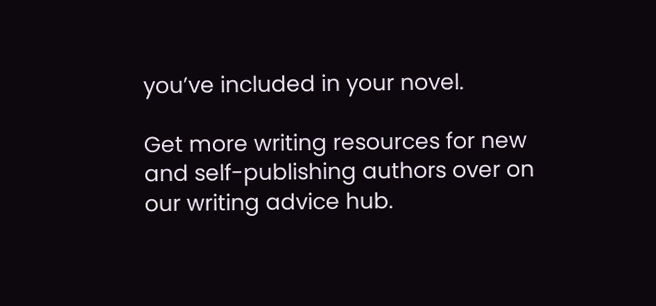you’ve included in your novel.

Get more writing resources for new and self-publishing authors over on our writing advice hub.